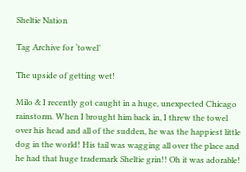Sheltie Nation

Tag Archive for ‘towel’

The upside of getting wet!

Milo & I recently got caught in a huge, unexpected Chicago rainstorm. When I brought him back in, I threw the towel over his head and all of the sudden, he was the happiest little dog in the world! His tail was wagging all over the place and he had that huge trademark Sheltie grin!! Oh it was adorable!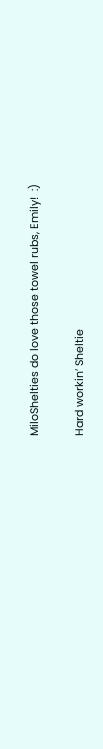MiloShelties do love those towel rubs, Emily!  :)

Hard workin’ Sheltie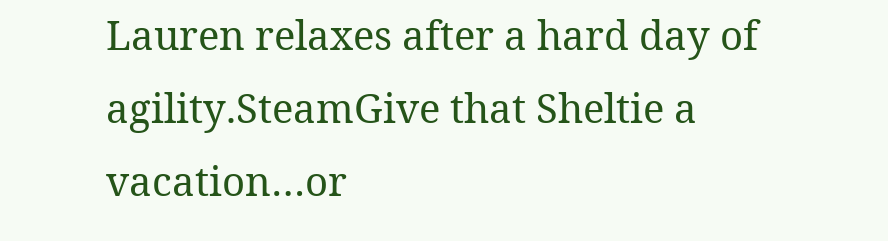Lauren relaxes after a hard day of agility.SteamGive that Sheltie a vacation…or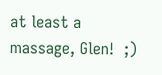at least a massage, Glen!  ;)